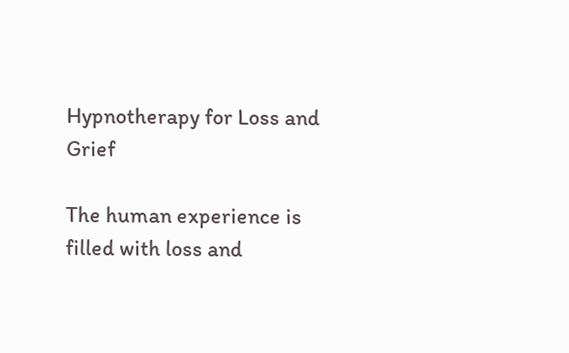Hypnotherapy for Loss and Grief

The human experience is filled with loss and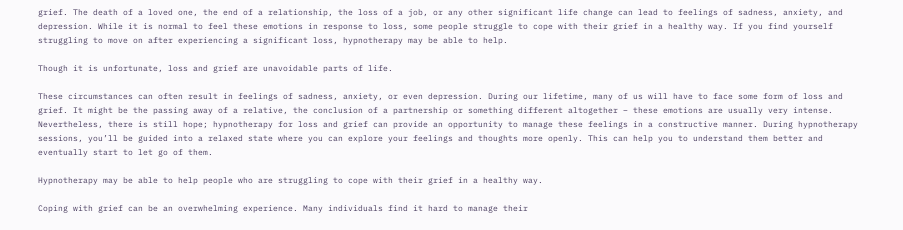grief. The death of a loved one, the end of a relationship, the loss of a job, or any other significant life change can lead to feelings of sadness, anxiety, and depression. While it is normal to feel these emotions in response to loss, some people struggle to cope with their grief in a healthy way. If you find yourself struggling to move on after experiencing a significant loss, hypnotherapy may be able to help.

Though it is unfortunate, loss and grief are unavoidable parts of life.

These circumstances can often result in feelings of sadness, anxiety, or even depression. During our lifetime, many of us will have to face some form of loss and grief. It might be the passing away of a relative, the conclusion of a partnership or something different altogether – these emotions are usually very intense. Nevertheless, there is still hope; hypnotherapy for loss and grief can provide an opportunity to manage these feelings in a constructive manner. During hypnotherapy sessions, you’ll be guided into a relaxed state where you can explore your feelings and thoughts more openly. This can help you to understand them better and eventually start to let go of them.

Hypnotherapy may be able to help people who are struggling to cope with their grief in a healthy way.

Coping with grief can be an overwhelming experience. Many individuals find it hard to manage their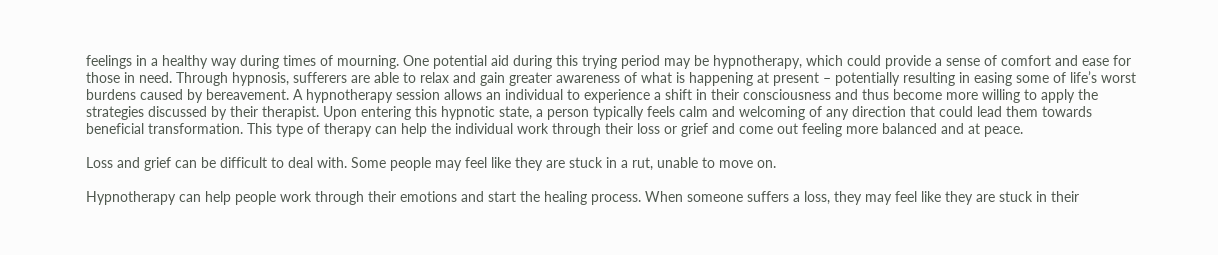feelings in a healthy way during times of mourning. One potential aid during this trying period may be hypnotherapy, which could provide a sense of comfort and ease for those in need. Through hypnosis, sufferers are able to relax and gain greater awareness of what is happening at present – potentially resulting in easing some of life’s worst burdens caused by bereavement. A hypnotherapy session allows an individual to experience a shift in their consciousness and thus become more willing to apply the strategies discussed by their therapist. Upon entering this hypnotic state, a person typically feels calm and welcoming of any direction that could lead them towards beneficial transformation. This type of therapy can help the individual work through their loss or grief and come out feeling more balanced and at peace.

Loss and grief can be difficult to deal with. Some people may feel like they are stuck in a rut, unable to move on.

Hypnotherapy can help people work through their emotions and start the healing process. When someone suffers a loss, they may feel like they are stuck in their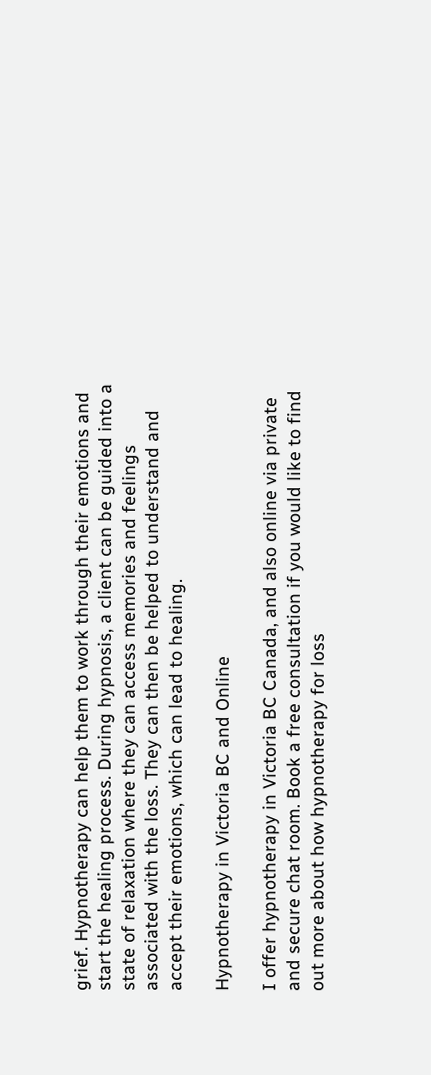grief. Hypnotherapy can help them to work through their emotions and start the healing process. During hypnosis, a client can be guided into a state of relaxation where they can access memories and feelings associated with the loss. They can then be helped to understand and accept their emotions, which can lead to healing.

Hypnotherapy in Victoria BC and Online

I offer hypnotherapy in Victoria BC Canada, and also online via private and secure chat room. Book a free consultation if you would like to find out more about how hypnotherapy for loss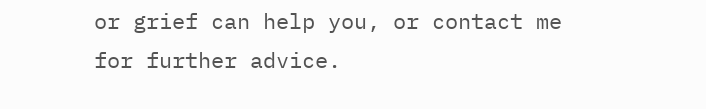or grief can help you, or contact me for further advice.